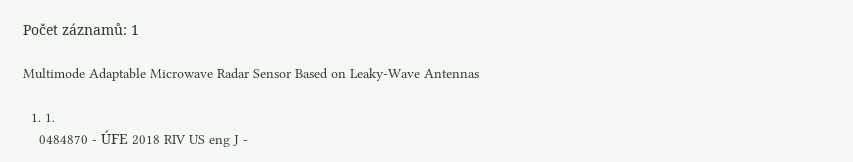Počet záznamů: 1

Multimode Adaptable Microwave Radar Sensor Based on Leaky-Wave Antennas

  1. 1.
    0484870 - ÚFE 2018 RIV US eng J -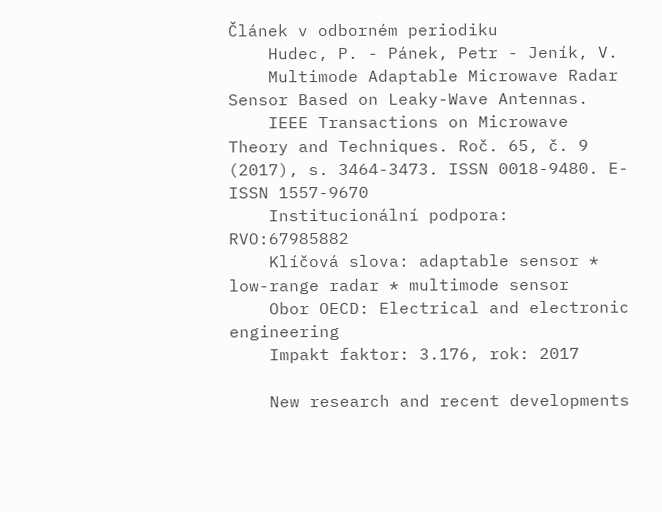Článek v odborném periodiku
    Hudec, P. - Pánek, Petr - Jeník, V.
    Multimode Adaptable Microwave Radar Sensor Based on Leaky-Wave Antennas.
    IEEE Transactions on Microwave Theory and Techniques. Roč. 65, č. 9 (2017), s. 3464-3473. ISSN 0018-9480. E-ISSN 1557-9670
    Institucionální podpora: RVO:67985882
    Klíčová slova: adaptable sensor * low-range radar * multimode sensor
    Obor OECD: Electrical and electronic engineering
    Impakt faktor: 3.176, rok: 2017

    New research and recent developments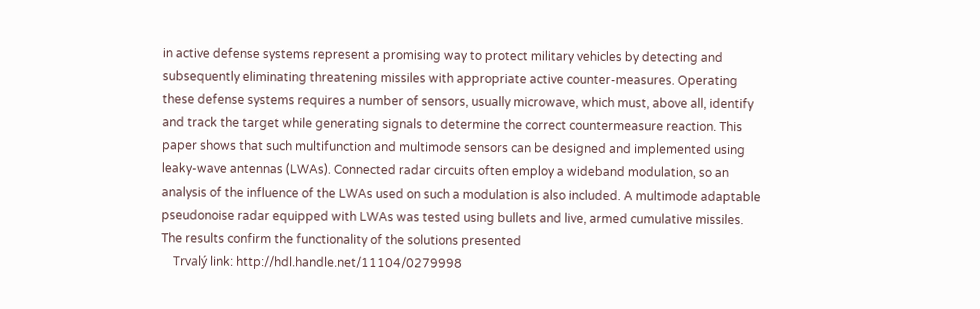in active defense systems represent a promising way to protect military vehicles by detecting and subsequently eliminating threatening missiles with appropriate active counter-measures. Operating these defense systems requires a number of sensors, usually microwave, which must, above all, identify and track the target while generating signals to determine the correct countermeasure reaction. This paper shows that such multifunction and multimode sensors can be designed and implemented using leaky-wave antennas (LWAs). Connected radar circuits often employ a wideband modulation, so an analysis of the influence of the LWAs used on such a modulation is also included. A multimode adaptable pseudonoise radar equipped with LWAs was tested using bullets and live, armed cumulative missiles. The results confirm the functionality of the solutions presented
    Trvalý link: http://hdl.handle.net/11104/0279998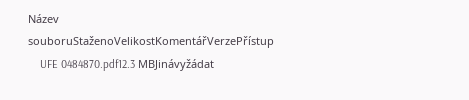Název souboruStaženoVelikostKomentářVerzePřístup
    UFE 0484870.pdf12.3 MBJinávyžádat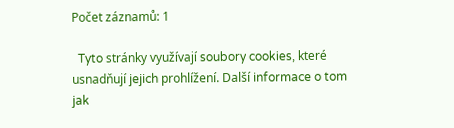Počet záznamů: 1

  Tyto stránky využívají soubory cookies, které usnadňují jejich prohlížení. Další informace o tom jak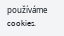používáme cookies.